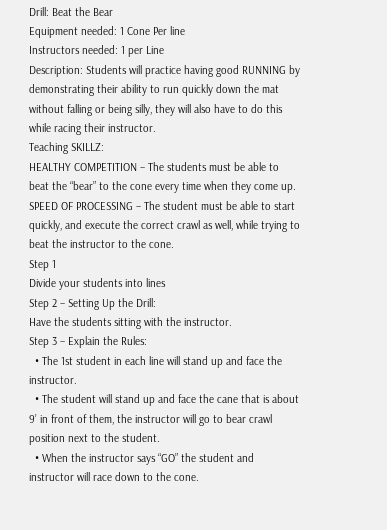Drill: Beat the Bear
Equipment needed: 1 Cone Per line
Instructors needed: 1 per Line
Description: Students will practice having good RUNNING by demonstrating their ability to run quickly down the mat without falling or being silly, they will also have to do this while racing their instructor.
Teaching SKILLZ:
HEALTHY COMPETITION – The students must be able to beat the “bear” to the cone every time when they come up.
SPEED OF PROCESSING – The student must be able to start quickly, and execute the correct crawl as well, while trying to beat the instructor to the cone.
Step 1
Divide your students into lines
Step 2 – Setting Up the Drill:
Have the students sitting with the instructor.
Step 3 – Explain the Rules:
  • The 1st student in each line will stand up and face the instructor.
  • The student will stand up and face the cane that is about 9’ in front of them, the instructor will go to bear crawl position next to the student.
  • When the instructor says “GO” the student and instructor will race down to the cone.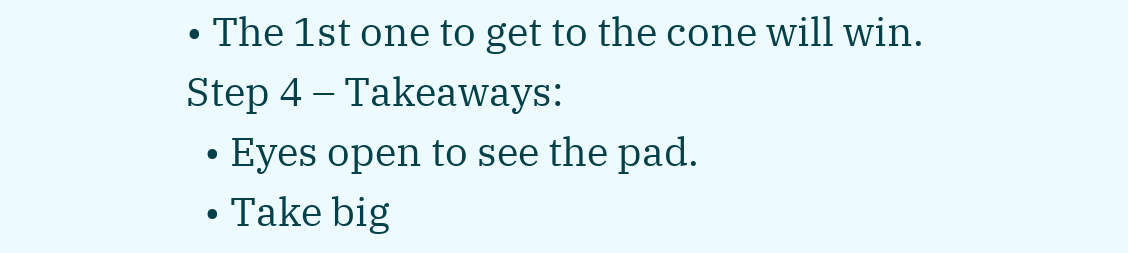• The 1st one to get to the cone will win.
Step 4 – Takeaways:
  • Eyes open to see the pad.
  • Take big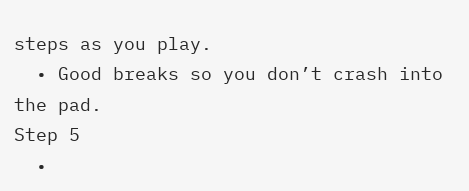steps as you play.
  • Good breaks so you don’t crash into the pad.
Step 5
  •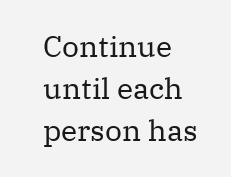Continue until each person has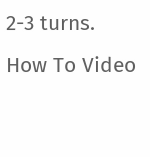2-3 turns.
How To Video